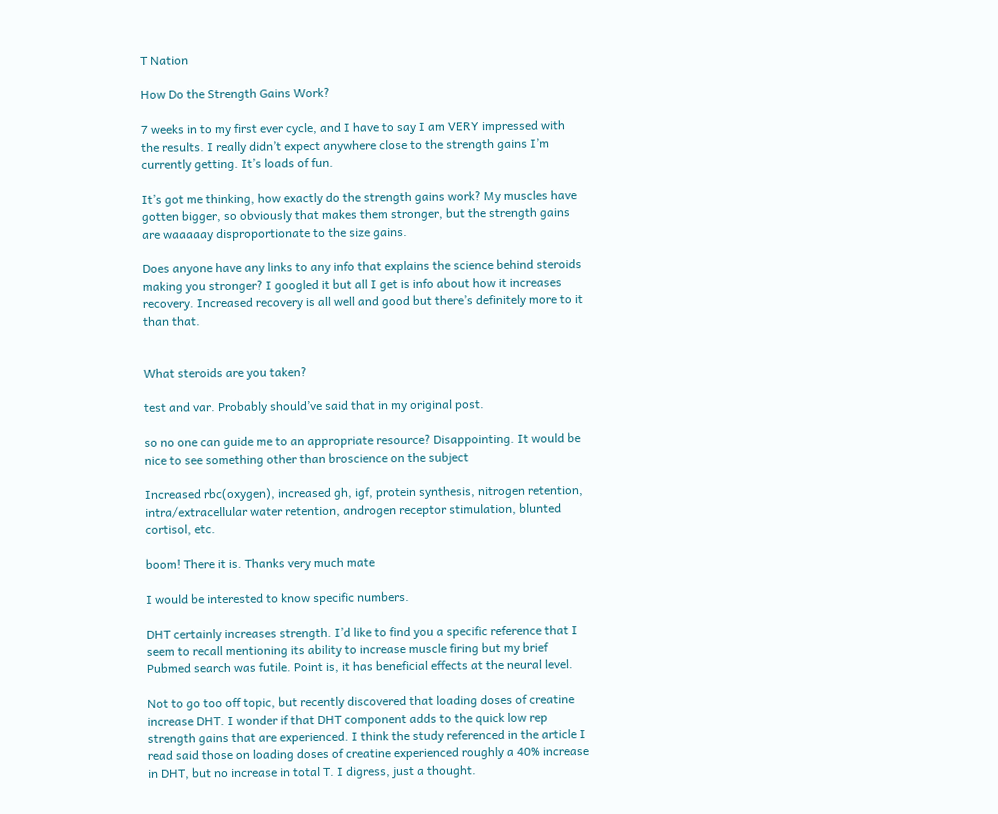T Nation

How Do the Strength Gains Work?

7 weeks in to my first ever cycle, and I have to say I am VERY impressed with the results. I really didn’t expect anywhere close to the strength gains I’m currently getting. It’s loads of fun.

It’s got me thinking, how exactly do the strength gains work? My muscles have gotten bigger, so obviously that makes them stronger, but the strength gains are waaaaay disproportionate to the size gains.

Does anyone have any links to any info that explains the science behind steroids making you stronger? I googled it but all I get is info about how it increases recovery. Increased recovery is all well and good but there’s definitely more to it than that.


What steroids are you taken?

test and var. Probably should’ve said that in my original post.

so no one can guide me to an appropriate resource? Disappointing. It would be nice to see something other than broscience on the subject

Increased rbc(oxygen), increased gh, igf, protein synthesis, nitrogen retention, intra/extracellular water retention, androgen receptor stimulation, blunted cortisol, etc.

boom! There it is. Thanks very much mate

I would be interested to know specific numbers.

DHT certainly increases strength. I’d like to find you a specific reference that I seem to recall mentioning its ability to increase muscle firing but my brief Pubmed search was futile. Point is, it has beneficial effects at the neural level.

Not to go too off topic, but recently discovered that loading doses of creatine increase DHT. I wonder if that DHT component adds to the quick low rep strength gains that are experienced. I think the study referenced in the article I read said those on loading doses of creatine experienced roughly a 40% increase in DHT, but no increase in total T. I digress, just a thought.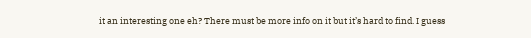it an interesting one eh? There must be more info on it but it’s hard to find. I guess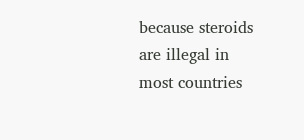because steroids are illegal in most countries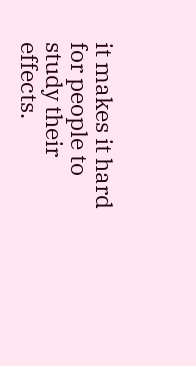it makes it hard for people to study their effects.